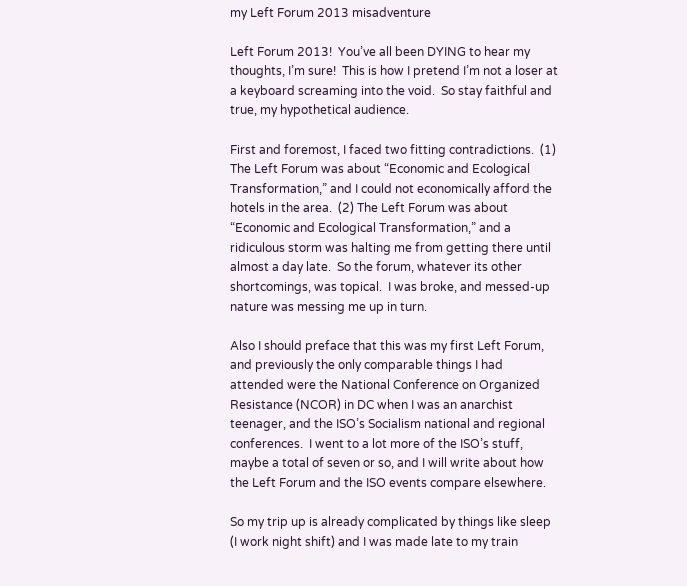my Left Forum 2013 misadventure

Left Forum 2013!  You’ve all been DYING to hear my thoughts, I’m sure!  This is how I pretend I’m not a loser at a keyboard screaming into the void.  So stay faithful and true, my hypothetical audience.

First and foremost, I faced two fitting contradictions.  (1) The Left Forum was about “Economic and Ecological Transformation,” and I could not economically afford the hotels in the area.  (2) The Left Forum was about “Economic and Ecological Transformation,” and a ridiculous storm was halting me from getting there until almost a day late.  So the forum, whatever its other shortcomings, was topical.  I was broke, and messed-up nature was messing me up in turn.

Also I should preface that this was my first Left Forum, and previously the only comparable things I had attended were the National Conference on Organized Resistance (NCOR) in DC when I was an anarchist teenager, and the ISO’s Socialism national and regional conferences.  I went to a lot more of the ISO’s stuff, maybe a total of seven or so, and I will write about how the Left Forum and the ISO events compare elsewhere.

So my trip up is already complicated by things like sleep (I work night shift) and I was made late to my train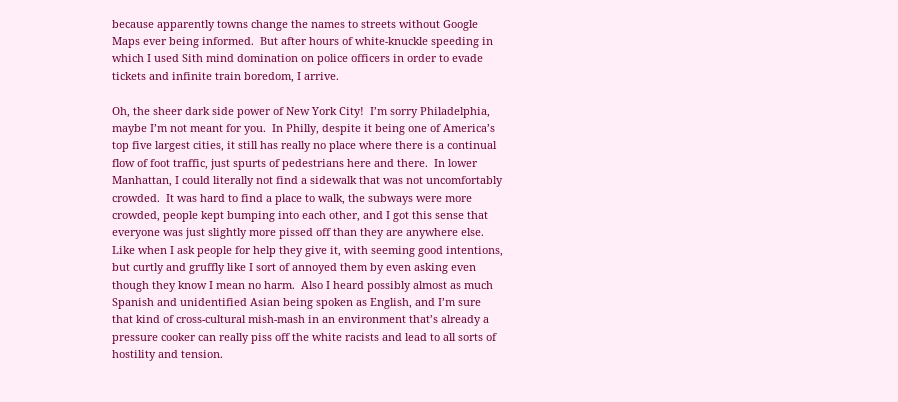because apparently towns change the names to streets without Google Maps ever being informed.  But after hours of white-knuckle speeding in which I used Sith mind domination on police officers in order to evade tickets and infinite train boredom, I arrive.

Oh, the sheer dark side power of New York City!  I’m sorry Philadelphia, maybe I’m not meant for you.  In Philly, despite it being one of America’s top five largest cities, it still has really no place where there is a continual flow of foot traffic, just spurts of pedestrians here and there.  In lower Manhattan, I could literally not find a sidewalk that was not uncomfortably crowded.  It was hard to find a place to walk, the subways were more crowded, people kept bumping into each other, and I got this sense that everyone was just slightly more pissed off than they are anywhere else.  Like when I ask people for help they give it, with seeming good intentions, but curtly and gruffly like I sort of annoyed them by even asking even though they know I mean no harm.  Also I heard possibly almost as much Spanish and unidentified Asian being spoken as English, and I’m sure that kind of cross-cultural mish-mash in an environment that’s already a pressure cooker can really piss off the white racists and lead to all sorts of hostility and tension.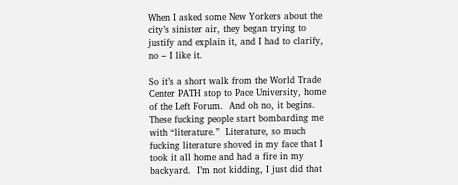When I asked some New Yorkers about the city’s sinister air, they began trying to justify and explain it, and I had to clarify, no – I like it.

So it’s a short walk from the World Trade Center PATH stop to Pace University, home of the Left Forum.  And oh no, it begins.  These fucking people start bombarding me with “literature.”  Literature, so much fucking literature shoved in my face that I took it all home and had a fire in my backyard.  I’m not kidding, I just did that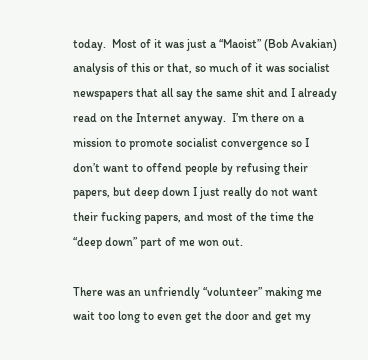today.  Most of it was just a “Maoist” (Bob Avakian) analysis of this or that, so much of it was socialist newspapers that all say the same shit and I already read on the Internet anyway.  I’m there on a mission to promote socialist convergence so I don’t want to offend people by refusing their papers, but deep down I just really do not want their fucking papers, and most of the time the “deep down” part of me won out.

There was an unfriendly “volunteer” making me wait too long to even get the door and get my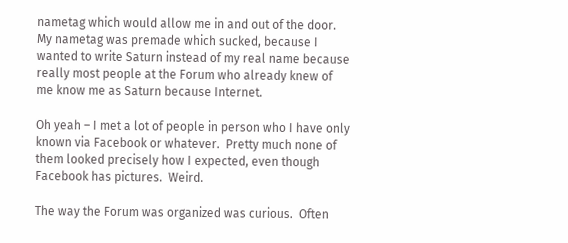nametag which would allow me in and out of the door.  My nametag was premade which sucked, because I wanted to write Saturn instead of my real name because really most people at the Forum who already knew of me know me as Saturn because Internet.

Oh yeah – I met a lot of people in person who I have only known via Facebook or whatever.  Pretty much none of them looked precisely how I expected, even though Facebook has pictures.  Weird.

The way the Forum was organized was curious.  Often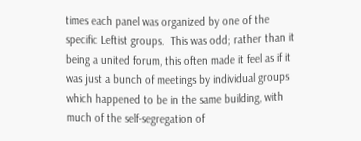times each panel was organized by one of the specific Leftist groups.  This was odd; rather than it being a united forum, this often made it feel as if it was just a bunch of meetings by individual groups which happened to be in the same building, with much of the self-segregation of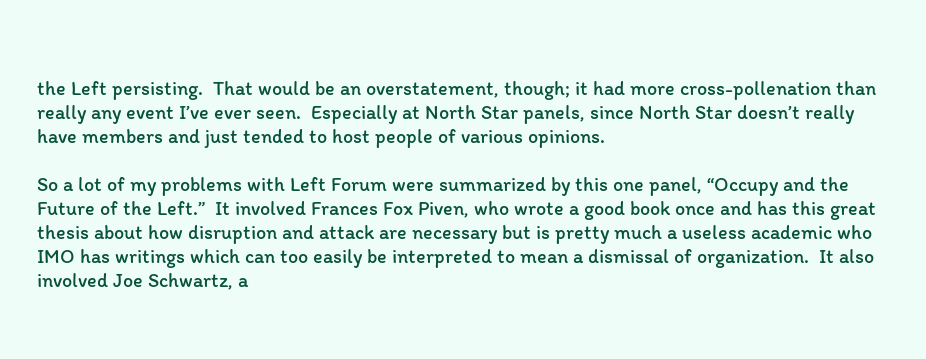the Left persisting.  That would be an overstatement, though; it had more cross-pollenation than really any event I’ve ever seen.  Especially at North Star panels, since North Star doesn’t really have members and just tended to host people of various opinions.

So a lot of my problems with Left Forum were summarized by this one panel, “Occupy and the Future of the Left.”  It involved Frances Fox Piven, who wrote a good book once and has this great thesis about how disruption and attack are necessary but is pretty much a useless academic who IMO has writings which can too easily be interpreted to mean a dismissal of organization.  It also involved Joe Schwartz, a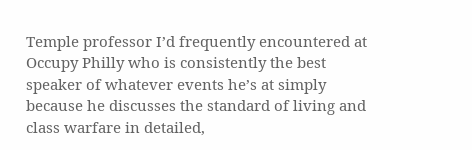Temple professor I’d frequently encountered at Occupy Philly who is consistently the best speaker of whatever events he’s at simply because he discusses the standard of living and class warfare in detailed,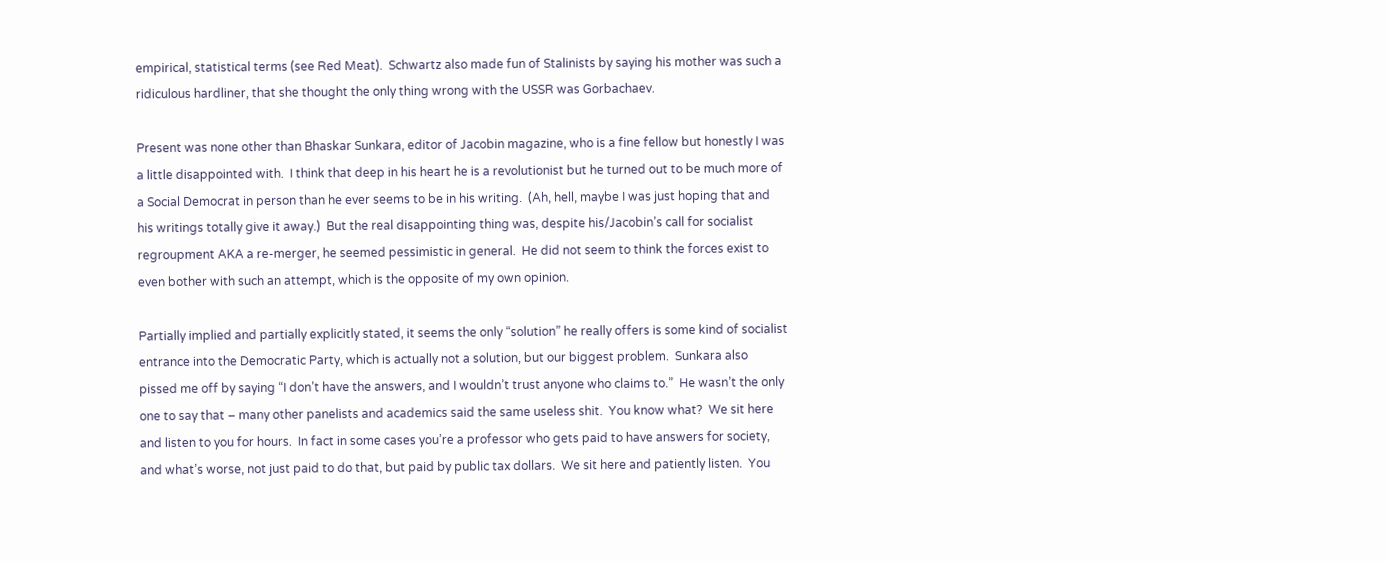empirical, statistical terms (see Red Meat).  Schwartz also made fun of Stalinists by saying his mother was such a ridiculous hardliner, that she thought the only thing wrong with the USSR was Gorbachaev.

Present was none other than Bhaskar Sunkara, editor of Jacobin magazine, who is a fine fellow but honestly I was a little disappointed with.  I think that deep in his heart he is a revolutionist but he turned out to be much more of a Social Democrat in person than he ever seems to be in his writing.  (Ah, hell, maybe I was just hoping that and his writings totally give it away.)  But the real disappointing thing was, despite his/Jacobin’s call for socialist regroupment AKA a re-merger, he seemed pessimistic in general.  He did not seem to think the forces exist to even bother with such an attempt, which is the opposite of my own opinion.

Partially implied and partially explicitly stated, it seems the only “solution” he really offers is some kind of socialist entrance into the Democratic Party, which is actually not a solution, but our biggest problem.  Sunkara also pissed me off by saying “I don’t have the answers, and I wouldn’t trust anyone who claims to.”  He wasn’t the only one to say that – many other panelists and academics said the same useless shit.  You know what?  We sit here and listen to you for hours.  In fact in some cases you’re a professor who gets paid to have answers for society, and what’s worse, not just paid to do that, but paid by public tax dollars.  We sit here and patiently listen.  You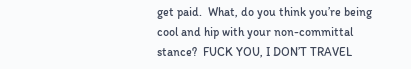get paid.  What, do you think you’re being cool and hip with your non-committal stance?  FUCK YOU, I DON’T TRAVEL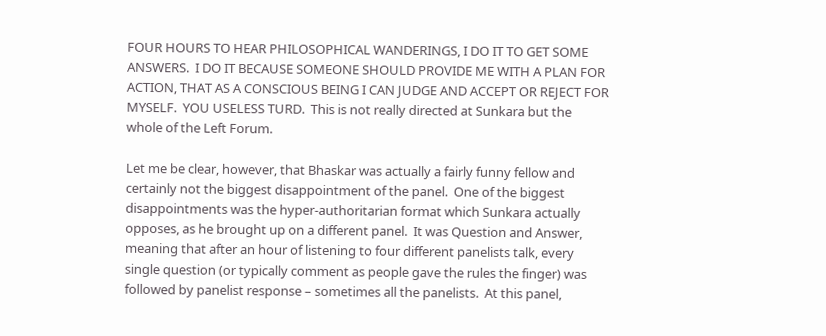FOUR HOURS TO HEAR PHILOSOPHICAL WANDERINGS, I DO IT TO GET SOME ANSWERS.  I DO IT BECAUSE SOMEONE SHOULD PROVIDE ME WITH A PLAN FOR ACTION, THAT AS A CONSCIOUS BEING I CAN JUDGE AND ACCEPT OR REJECT FOR MYSELF.  YOU USELESS TURD.  This is not really directed at Sunkara but the whole of the Left Forum.

Let me be clear, however, that Bhaskar was actually a fairly funny fellow and certainly not the biggest disappointment of the panel.  One of the biggest disappointments was the hyper-authoritarian format which Sunkara actually opposes, as he brought up on a different panel.  It was Question and Answer, meaning that after an hour of listening to four different panelists talk, every single question (or typically comment as people gave the rules the finger) was followed by panelist response – sometimes all the panelists.  At this panel,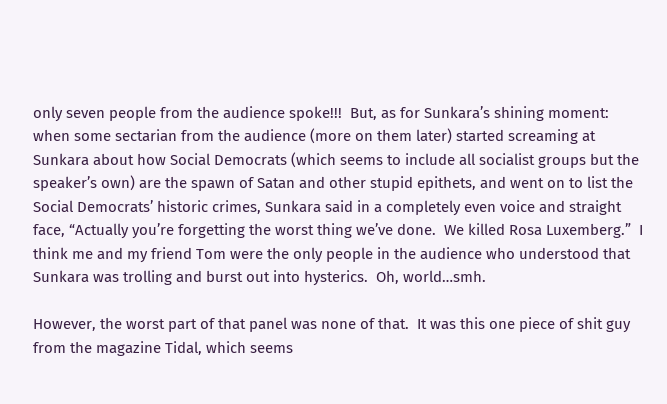only seven people from the audience spoke!!!  But, as for Sunkara’s shining moment: when some sectarian from the audience (more on them later) started screaming at Sunkara about how Social Democrats (which seems to include all socialist groups but the speaker’s own) are the spawn of Satan and other stupid epithets, and went on to list the Social Democrats’ historic crimes, Sunkara said in a completely even voice and straight face, “Actually you’re forgetting the worst thing we’ve done.  We killed Rosa Luxemberg.”  I think me and my friend Tom were the only people in the audience who understood that Sunkara was trolling and burst out into hysterics.  Oh, world…smh.

However, the worst part of that panel was none of that.  It was this one piece of shit guy from the magazine Tidal, which seems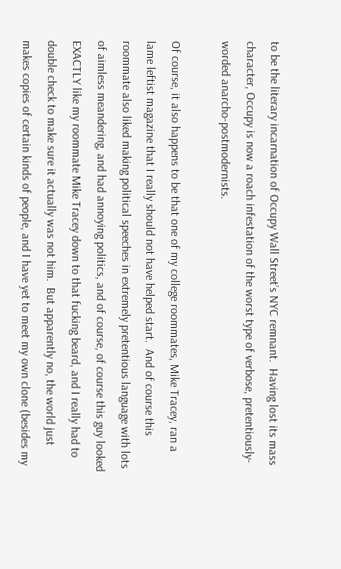to be the literary incarnation of Occupy Wall Street’s NYC remnant.  Having lost its mass character, Occupy is now a roach infestation of the worst type of verbose, pretentiously-worded anarcho-postmodernists.

Of course, it also happens to be that one of my college roommates, Mike Tracey, ran a lame leftist magazine that I really should not have helped start.  And of course this roommate also liked making political speeches in extremely pretentious language with lots of aimless meandering, and had annoying politics, and of course, of course this guy looked EXACTLY like my roommate Mike Tracey down to that fucking beard, and I really had to double check to make sure it actually was not him.  But apparently no, the world just makes copies of certain kinds of people, and I have yet to meet my own clone (besides my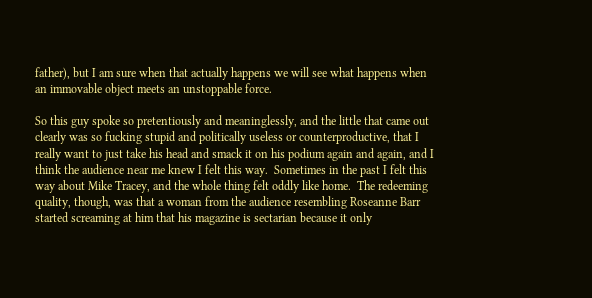father), but I am sure when that actually happens we will see what happens when an immovable object meets an unstoppable force.

So this guy spoke so pretentiously and meaninglessly, and the little that came out clearly was so fucking stupid and politically useless or counterproductive, that I really want to just take his head and smack it on his podium again and again, and I think the audience near me knew I felt this way.  Sometimes in the past I felt this way about Mike Tracey, and the whole thing felt oddly like home.  The redeeming quality, though, was that a woman from the audience resembling Roseanne Barr started screaming at him that his magazine is sectarian because it only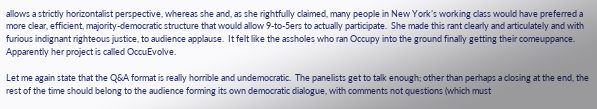allows a strictly horizontalist perspective, whereas she and, as she rightfully claimed, many people in New York’s working class would have preferred a more clear, efficient, majority-democratic structure that would allow 9-to-5ers to actually participate.  She made this rant clearly and articulately and with furious indignant righteous justice, to audience applause.  It felt like the assholes who ran Occupy into the ground finally getting their comeuppance.  Apparently her project is called OccuEvolve.

Let me again state that the Q&A format is really horrible and undemocratic.  The panelists get to talk enough; other than perhaps a closing at the end, the rest of the time should belong to the audience forming its own democratic dialogue, with comments not questions (which must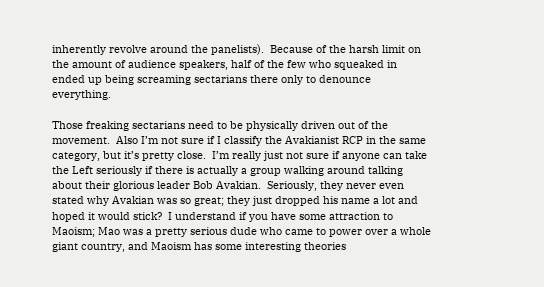inherently revolve around the panelists).  Because of the harsh limit on the amount of audience speakers, half of the few who squeaked in ended up being screaming sectarians there only to denounce everything.

Those freaking sectarians need to be physically driven out of the movement.  Also I’m not sure if I classify the Avakianist RCP in the same category, but it’s pretty close.  I’m really just not sure if anyone can take the Left seriously if there is actually a group walking around talking about their glorious leader Bob Avakian.  Seriously, they never even stated why Avakian was so great; they just dropped his name a lot and hoped it would stick?  I understand if you have some attraction to Maoism; Mao was a pretty serious dude who came to power over a whole giant country, and Maoism has some interesting theories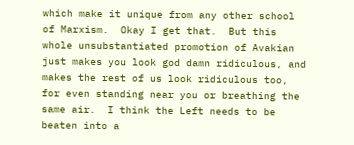which make it unique from any other school of Marxism.  Okay I get that.  But this whole unsubstantiated promotion of Avakian just makes you look god damn ridiculous, and makes the rest of us look ridiculous too, for even standing near you or breathing the same air.  I think the Left needs to be beaten into a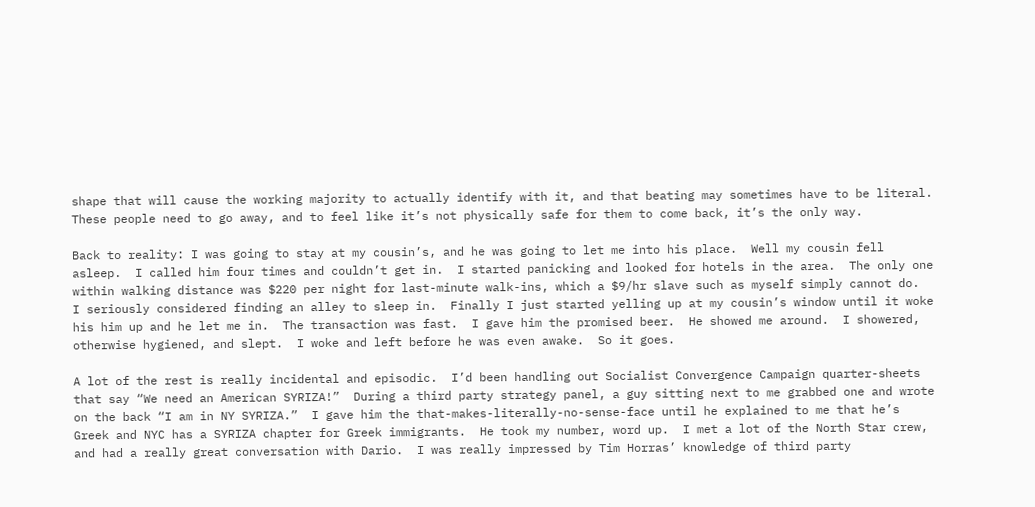shape that will cause the working majority to actually identify with it, and that beating may sometimes have to be literal.  These people need to go away, and to feel like it’s not physically safe for them to come back, it’s the only way.

Back to reality: I was going to stay at my cousin’s, and he was going to let me into his place.  Well my cousin fell asleep.  I called him four times and couldn’t get in.  I started panicking and looked for hotels in the area.  The only one within walking distance was $220 per night for last-minute walk-ins, which a $9/hr slave such as myself simply cannot do.  I seriously considered finding an alley to sleep in.  Finally I just started yelling up at my cousin’s window until it woke his him up and he let me in.  The transaction was fast.  I gave him the promised beer.  He showed me around.  I showered, otherwise hygiened, and slept.  I woke and left before he was even awake.  So it goes.

A lot of the rest is really incidental and episodic.  I’d been handling out Socialist Convergence Campaign quarter-sheets that say “We need an American SYRIZA!”  During a third party strategy panel, a guy sitting next to me grabbed one and wrote on the back “I am in NY SYRIZA.”  I gave him the that-makes-literally-no-sense-face until he explained to me that he’s Greek and NYC has a SYRIZA chapter for Greek immigrants.  He took my number, word up.  I met a lot of the North Star crew, and had a really great conversation with Dario.  I was really impressed by Tim Horras’ knowledge of third party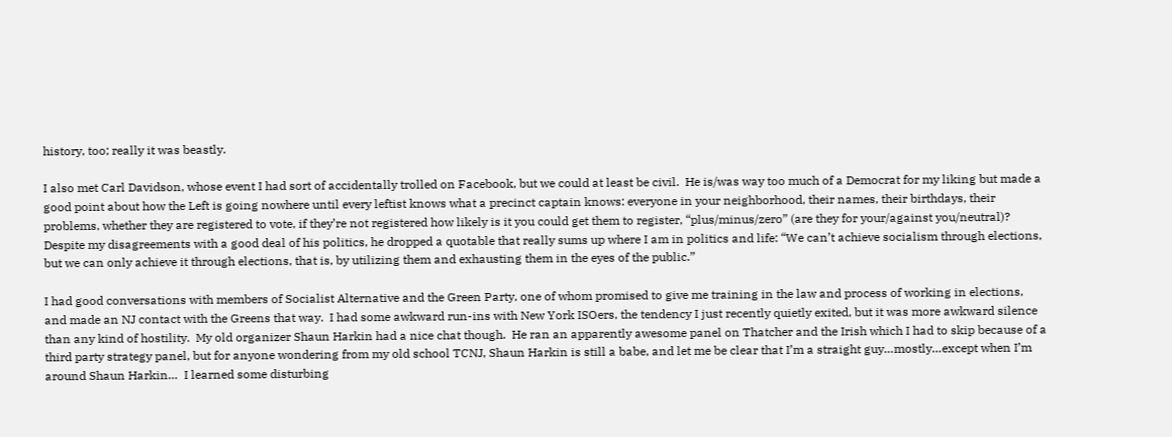history, too; really it was beastly.

I also met Carl Davidson, whose event I had sort of accidentally trolled on Facebook, but we could at least be civil.  He is/was way too much of a Democrat for my liking but made a good point about how the Left is going nowhere until every leftist knows what a precinct captain knows: everyone in your neighborhood, their names, their birthdays, their problems, whether they are registered to vote, if they’re not registered how likely is it you could get them to register, “plus/minus/zero” (are they for your/against you/neutral)?  Despite my disagreements with a good deal of his politics, he dropped a quotable that really sums up where I am in politics and life: “We can’t achieve socialism through elections, but we can only achieve it through elections, that is, by utilizing them and exhausting them in the eyes of the public.”

I had good conversations with members of Socialist Alternative and the Green Party, one of whom promised to give me training in the law and process of working in elections, and made an NJ contact with the Greens that way.  I had some awkward run-ins with New York ISOers, the tendency I just recently quietly exited, but it was more awkward silence than any kind of hostility.  My old organizer Shaun Harkin had a nice chat though.  He ran an apparently awesome panel on Thatcher and the Irish which I had to skip because of a third party strategy panel, but for anyone wondering from my old school TCNJ, Shaun Harkin is still a babe, and let me be clear that I’m a straight guy…mostly…except when I’m around Shaun Harkin…  I learned some disturbing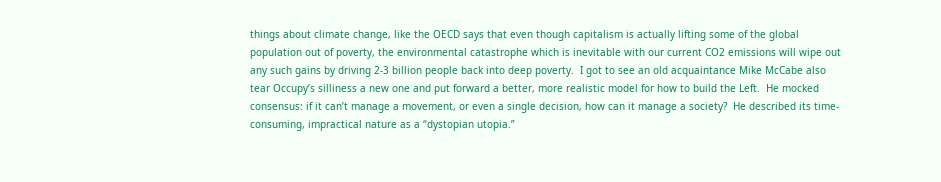things about climate change, like the OECD says that even though capitalism is actually lifting some of the global population out of poverty, the environmental catastrophe which is inevitable with our current CO2 emissions will wipe out any such gains by driving 2-3 billion people back into deep poverty.  I got to see an old acquaintance Mike McCabe also tear Occupy’s silliness a new one and put forward a better, more realistic model for how to build the Left.  He mocked consensus: if it can’t manage a movement, or even a single decision, how can it manage a society?  He described its time-consuming, impractical nature as a “dystopian utopia.”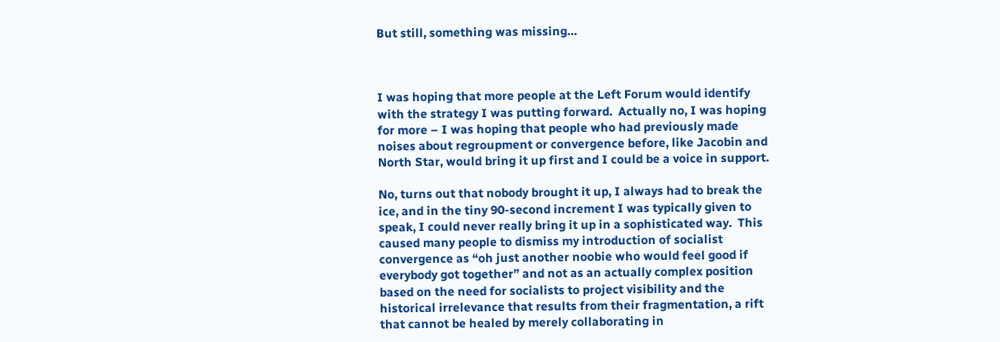But still, something was missing…



I was hoping that more people at the Left Forum would identify with the strategy I was putting forward.  Actually no, I was hoping for more – I was hoping that people who had previously made noises about regroupment or convergence before, like Jacobin and North Star, would bring it up first and I could be a voice in support.

No, turns out that nobody brought it up, I always had to break the ice, and in the tiny 90-second increment I was typically given to speak, I could never really bring it up in a sophisticated way.  This caused many people to dismiss my introduction of socialist convergence as “oh just another noobie who would feel good if everybody got together” and not as an actually complex position based on the need for socialists to project visibility and the historical irrelevance that results from their fragmentation, a rift that cannot be healed by merely collaborating in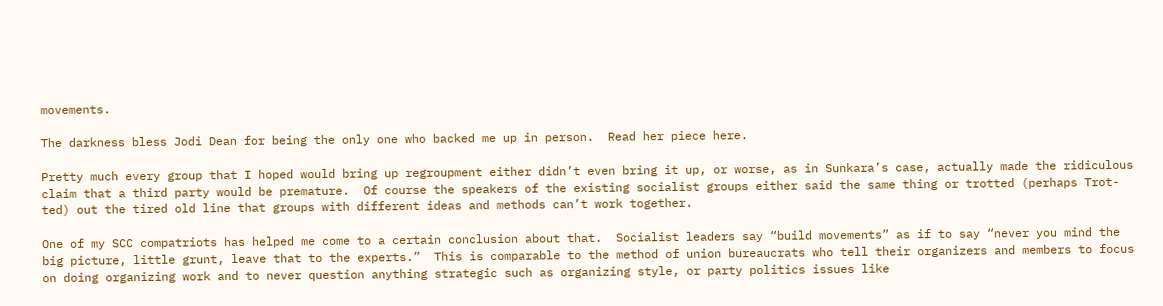movements.

The darkness bless Jodi Dean for being the only one who backed me up in person.  Read her piece here.

Pretty much every group that I hoped would bring up regroupment either didn’t even bring it up, or worse, as in Sunkara’s case, actually made the ridiculous claim that a third party would be premature.  Of course the speakers of the existing socialist groups either said the same thing or trotted (perhaps Trot-ted) out the tired old line that groups with different ideas and methods can’t work together.

One of my SCC compatriots has helped me come to a certain conclusion about that.  Socialist leaders say “build movements” as if to say “never you mind the big picture, little grunt, leave that to the experts.”  This is comparable to the method of union bureaucrats who tell their organizers and members to focus on doing organizing work and to never question anything strategic such as organizing style, or party politics issues like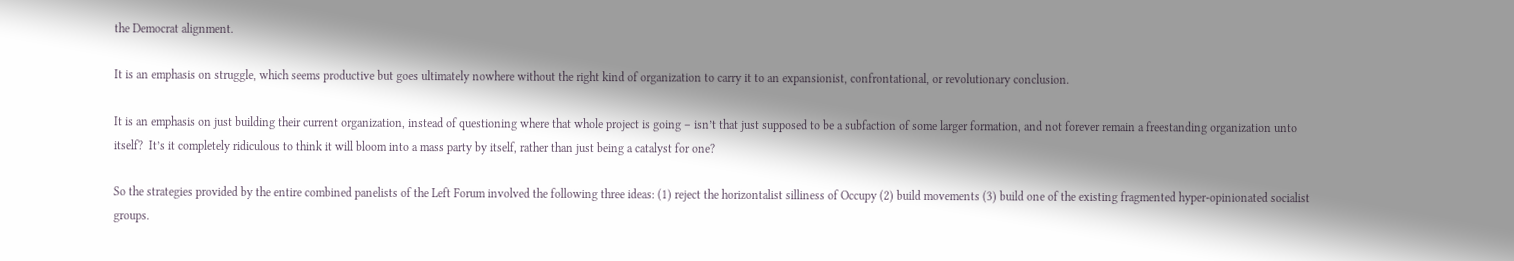the Democrat alignment.

It is an emphasis on struggle, which seems productive but goes ultimately nowhere without the right kind of organization to carry it to an expansionist, confrontational, or revolutionary conclusion.

It is an emphasis on just building their current organization, instead of questioning where that whole project is going – isn’t that just supposed to be a subfaction of some larger formation, and not forever remain a freestanding organization unto itself?  It’s it completely ridiculous to think it will bloom into a mass party by itself, rather than just being a catalyst for one?

So the strategies provided by the entire combined panelists of the Left Forum involved the following three ideas: (1) reject the horizontalist silliness of Occupy (2) build movements (3) build one of the existing fragmented hyper-opinionated socialist groups.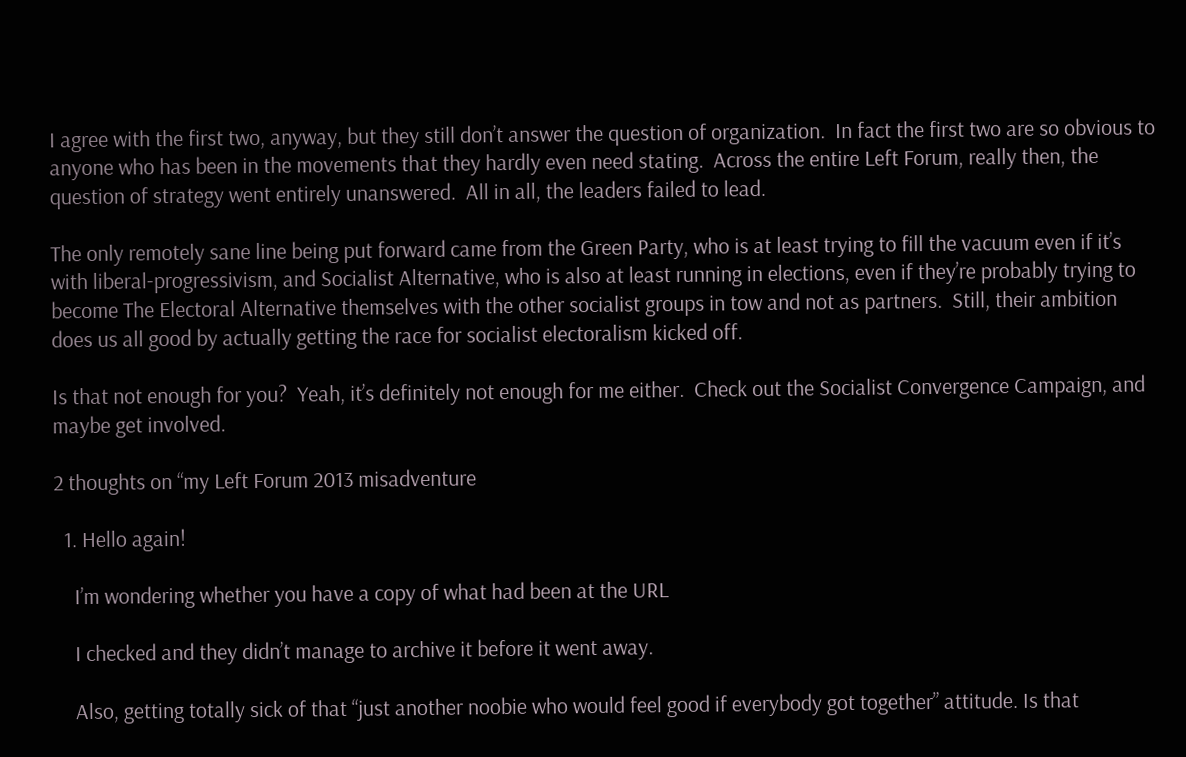I agree with the first two, anyway, but they still don’t answer the question of organization.  In fact the first two are so obvious to anyone who has been in the movements that they hardly even need stating.  Across the entire Left Forum, really then, the question of strategy went entirely unanswered.  All in all, the leaders failed to lead.

The only remotely sane line being put forward came from the Green Party, who is at least trying to fill the vacuum even if it’s with liberal-progressivism, and Socialist Alternative, who is also at least running in elections, even if they’re probably trying to become The Electoral Alternative themselves with the other socialist groups in tow and not as partners.  Still, their ambition does us all good by actually getting the race for socialist electoralism kicked off.

Is that not enough for you?  Yeah, it’s definitely not enough for me either.  Check out the Socialist Convergence Campaign, and maybe get involved.

2 thoughts on “my Left Forum 2013 misadventure

  1. Hello again!

    I’m wondering whether you have a copy of what had been at the URL

    I checked and they didn’t manage to archive it before it went away.

    Also, getting totally sick of that “just another noobie who would feel good if everybody got together” attitude. Is that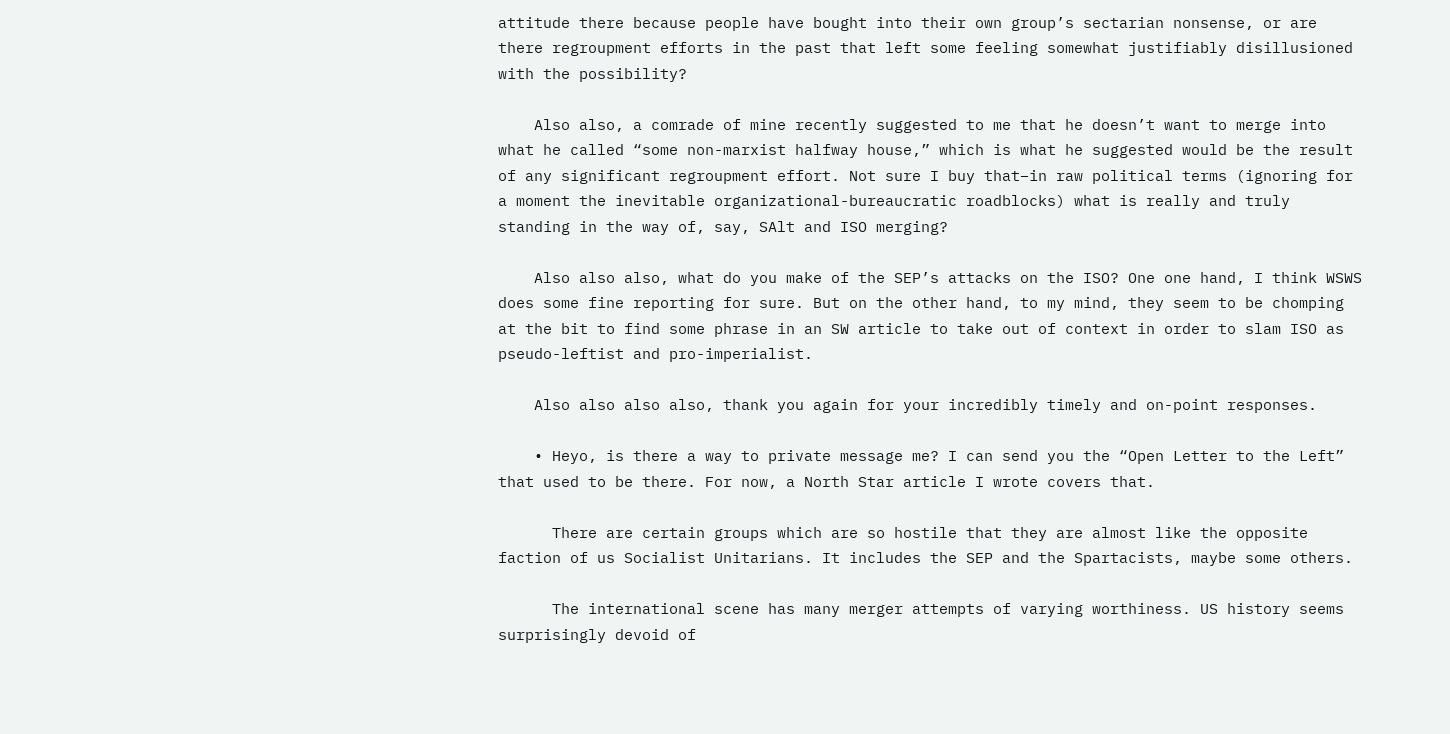attitude there because people have bought into their own group’s sectarian nonsense, or are there regroupment efforts in the past that left some feeling somewhat justifiably disillusioned with the possibility?

    Also also, a comrade of mine recently suggested to me that he doesn’t want to merge into what he called “some non-marxist halfway house,” which is what he suggested would be the result of any significant regroupment effort. Not sure I buy that–in raw political terms (ignoring for a moment the inevitable organizational-bureaucratic roadblocks) what is really and truly standing in the way of, say, SAlt and ISO merging?

    Also also also, what do you make of the SEP’s attacks on the ISO? One one hand, I think WSWS does some fine reporting for sure. But on the other hand, to my mind, they seem to be chomping at the bit to find some phrase in an SW article to take out of context in order to slam ISO as pseudo-leftist and pro-imperialist.

    Also also also also, thank you again for your incredibly timely and on-point responses.

    • Heyo, is there a way to private message me? I can send you the “Open Letter to the Left” that used to be there. For now, a North Star article I wrote covers that.

      There are certain groups which are so hostile that they are almost like the opposite faction of us Socialist Unitarians. It includes the SEP and the Spartacists, maybe some others.

      The international scene has many merger attempts of varying worthiness. US history seems surprisingly devoid of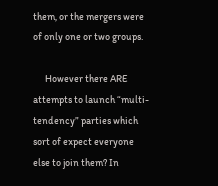them, or the mergers were of only one or two groups.

      However there ARE attempts to launch “multi-tendency” parties which sort of expect everyone else to join them? In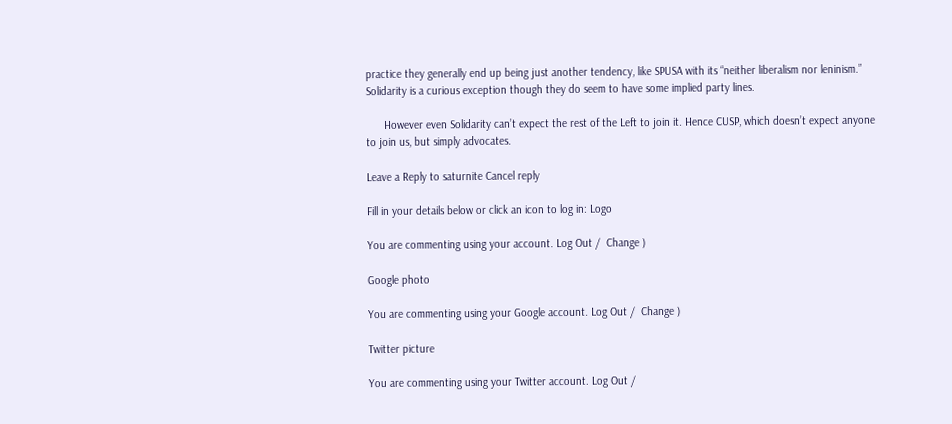practice they generally end up being just another tendency, like SPUSA with its “neither liberalism nor leninism.” Solidarity is a curious exception though they do seem to have some implied party lines.

      However even Solidarity can’t expect the rest of the Left to join it. Hence CUSP, which doesn’t expect anyone to join us, but simply advocates.

Leave a Reply to saturnite Cancel reply

Fill in your details below or click an icon to log in: Logo

You are commenting using your account. Log Out /  Change )

Google photo

You are commenting using your Google account. Log Out /  Change )

Twitter picture

You are commenting using your Twitter account. Log Out /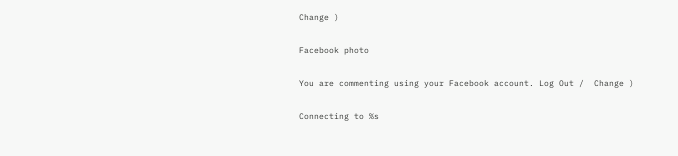Change )

Facebook photo

You are commenting using your Facebook account. Log Out /  Change )

Connecting to %s